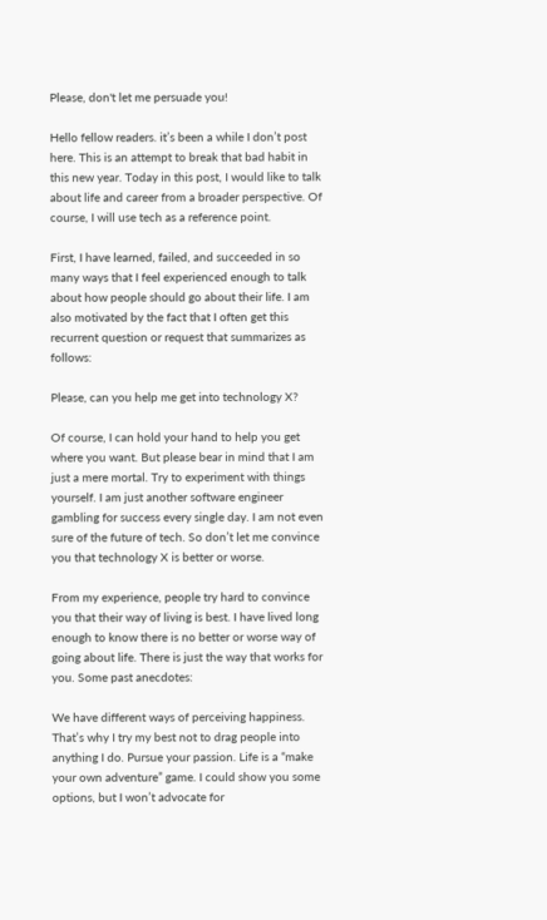Please, don't let me persuade you!

Hello fellow readers. it’s been a while I don’t post here. This is an attempt to break that bad habit in this new year. Today in this post, I would like to talk about life and career from a broader perspective. Of course, I will use tech as a reference point.

First, I have learned, failed, and succeeded in so many ways that I feel experienced enough to talk about how people should go about their life. I am also motivated by the fact that I often get this recurrent question or request that summarizes as follows:

Please, can you help me get into technology X?

Of course, I can hold your hand to help you get where you want. But please bear in mind that I am just a mere mortal. Try to experiment with things yourself. I am just another software engineer gambling for success every single day. I am not even sure of the future of tech. So don’t let me convince you that technology X is better or worse.

From my experience, people try hard to convince you that their way of living is best. I have lived long enough to know there is no better or worse way of going about life. There is just the way that works for you. Some past anecdotes:

We have different ways of perceiving happiness. That’s why I try my best not to drag people into anything I do. Pursue your passion. Life is a “make your own adventure” game. I could show you some options, but I won’t advocate for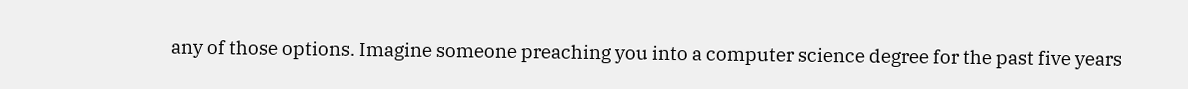any of those options. Imagine someone preaching you into a computer science degree for the past five years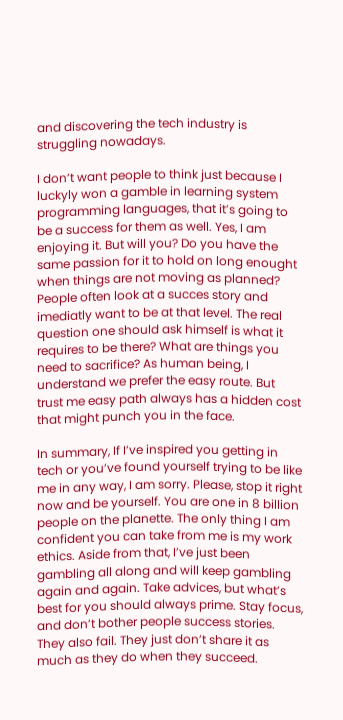and discovering the tech industry is struggling nowadays.

I don’t want people to think just because I luckyly won a gamble in learning system programming languages, that it’s going to be a success for them as well. Yes, I am enjoying it. But will you? Do you have the same passion for it to hold on long enought when things are not moving as planned? People often look at a succes story and imediatly want to be at that level. The real question one should ask himself is what it requires to be there? What are things you need to sacrifice? As human being, I understand we prefer the easy route. But trust me easy path always has a hidden cost that might punch you in the face.

In summary, If I’ve inspired you getting in tech or you’ve found yourself trying to be like me in any way, I am sorry. Please, stop it right now and be yourself. You are one in 8 billion people on the planette. The only thing I am confident you can take from me is my work ethics. Aside from that, I’ve just been gambling all along and will keep gambling again and again. Take advices, but what’s best for you should always prime. Stay focus, and don’t bother people success stories. They also fail. They just don’t share it as much as they do when they succeed.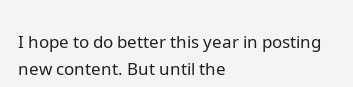I hope to do better this year in posting new content. But until the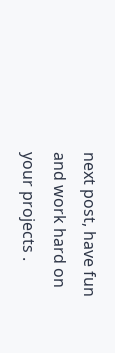next post, have fun and work hard on your projects .